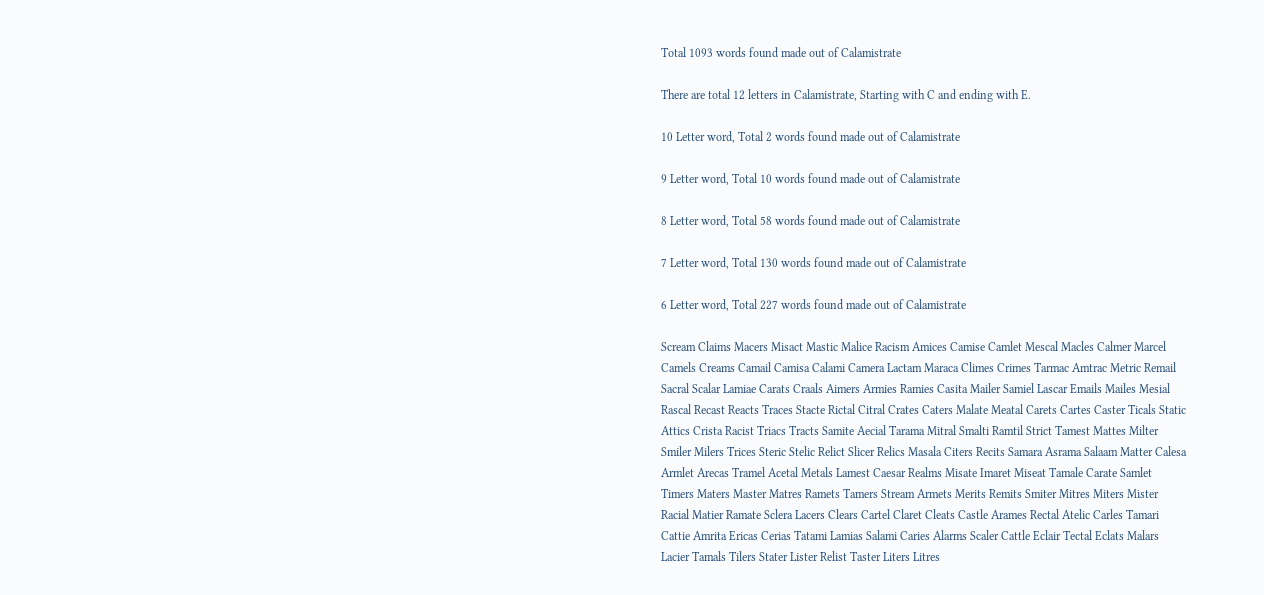Total 1093 words found made out of Calamistrate

There are total 12 letters in Calamistrate, Starting with C and ending with E.

10 Letter word, Total 2 words found made out of Calamistrate

9 Letter word, Total 10 words found made out of Calamistrate

8 Letter word, Total 58 words found made out of Calamistrate

7 Letter word, Total 130 words found made out of Calamistrate

6 Letter word, Total 227 words found made out of Calamistrate

Scream Claims Macers Misact Mastic Malice Racism Amices Camise Camlet Mescal Macles Calmer Marcel Camels Creams Camail Camisa Calami Camera Lactam Maraca Climes Crimes Tarmac Amtrac Metric Remail Sacral Scalar Lamiae Carats Craals Aimers Armies Ramies Casita Mailer Samiel Lascar Emails Mailes Mesial Rascal Recast Reacts Traces Stacte Rictal Citral Crates Caters Malate Meatal Carets Cartes Caster Ticals Static Attics Crista Racist Triacs Tracts Samite Aecial Tarama Mitral Smalti Ramtil Strict Tamest Mattes Milter Smiler Milers Trices Steric Stelic Relict Slicer Relics Masala Citers Recits Samara Asrama Salaam Matter Calesa Armlet Arecas Tramel Acetal Metals Lamest Caesar Realms Misate Imaret Miseat Tamale Carate Samlet Timers Maters Master Matres Ramets Tamers Stream Armets Merits Remits Smiter Mitres Miters Mister Racial Matier Ramate Sclera Lacers Clears Cartel Claret Cleats Castle Arames Rectal Atelic Carles Tamari Cattie Amrita Ericas Cerias Tatami Lamias Salami Caries Alarms Scaler Cattle Eclair Tectal Eclats Malars Lacier Tamals Tilers Stater Lister Relist Taster Liters Litres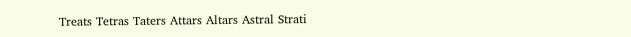Treats Tetras Taters Attars Altars Astral Strati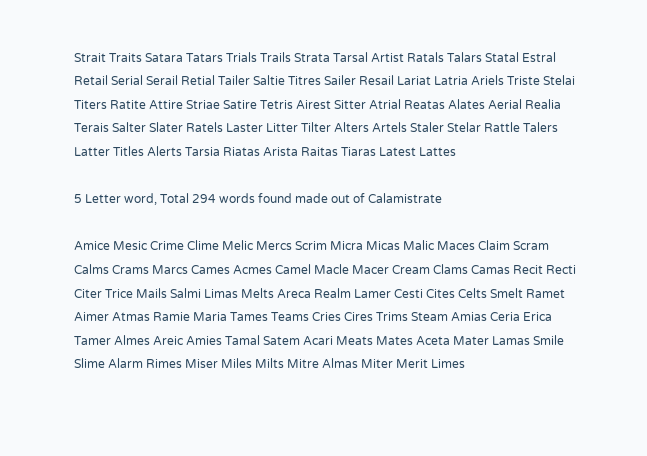Strait Traits Satara Tatars Trials Trails Strata Tarsal Artist Ratals Talars Statal Estral Retail Serial Serail Retial Tailer Saltie Titres Sailer Resail Lariat Latria Ariels Triste Stelai Titers Ratite Attire Striae Satire Tetris Airest Sitter Atrial Reatas Alates Aerial Realia Terais Salter Slater Ratels Laster Litter Tilter Alters Artels Staler Stelar Rattle Talers Latter Titles Alerts Tarsia Riatas Arista Raitas Tiaras Latest Lattes

5 Letter word, Total 294 words found made out of Calamistrate

Amice Mesic Crime Clime Melic Mercs Scrim Micra Micas Malic Maces Claim Scram Calms Crams Marcs Cames Acmes Camel Macle Macer Cream Clams Camas Recit Recti Citer Trice Mails Salmi Limas Melts Areca Realm Lamer Cesti Cites Celts Smelt Ramet Aimer Atmas Ramie Maria Tames Teams Cries Cires Trims Steam Amias Ceria Erica Tamer Almes Areic Amies Tamal Satem Acari Meats Mates Aceta Mater Lamas Smile Slime Alarm Rimes Miser Miles Milts Mitre Almas Miter Merit Limes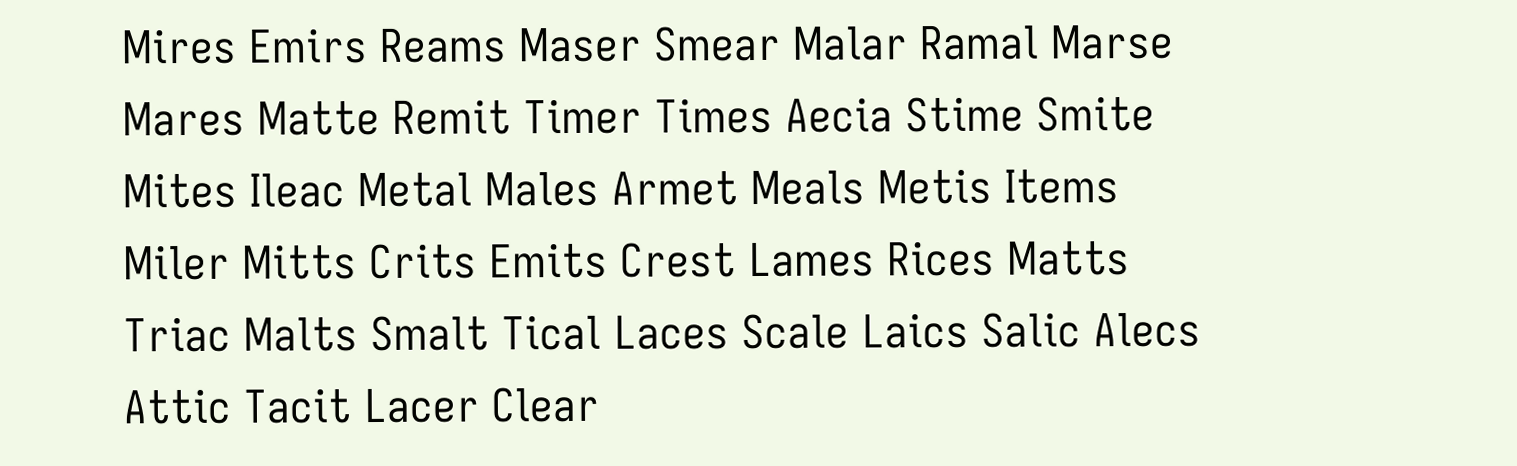Mires Emirs Reams Maser Smear Malar Ramal Marse Mares Matte Remit Timer Times Aecia Stime Smite Mites Ileac Metal Males Armet Meals Metis Items Miler Mitts Crits Emits Crest Lames Rices Matts Triac Malts Smalt Tical Laces Scale Laics Salic Alecs Attic Tacit Lacer Clear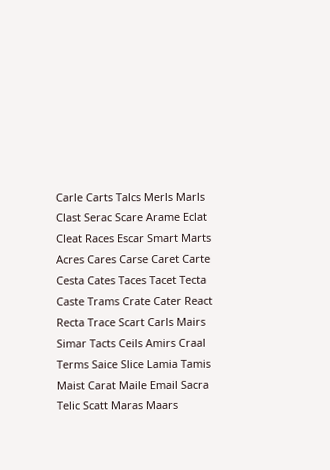Carle Carts Talcs Merls Marls Clast Serac Scare Arame Eclat Cleat Races Escar Smart Marts Acres Cares Carse Caret Carte Cesta Cates Taces Tacet Tecta Caste Trams Crate Cater React Recta Trace Scart Carls Mairs Simar Tacts Ceils Amirs Craal Terms Saice Slice Lamia Tamis Maist Carat Maile Email Sacra Telic Scatt Maras Maars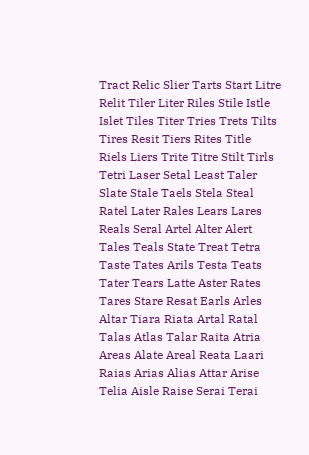Tract Relic Slier Tarts Start Litre Relit Tiler Liter Riles Stile Istle Islet Tiles Titer Tries Trets Tilts Tires Resit Tiers Rites Title Riels Liers Trite Titre Stilt Tirls Tetri Laser Setal Least Taler Slate Stale Taels Stela Steal Ratel Later Rales Lears Lares Reals Seral Artel Alter Alert Tales Teals State Treat Tetra Taste Tates Arils Testa Teats Tater Tears Latte Aster Rates Tares Stare Resat Earls Arles Altar Tiara Riata Artal Ratal Talas Atlas Talar Raita Atria Areas Alate Areal Reata Laari Raias Arias Alias Attar Arise Telia Aisle Raise Serai Terai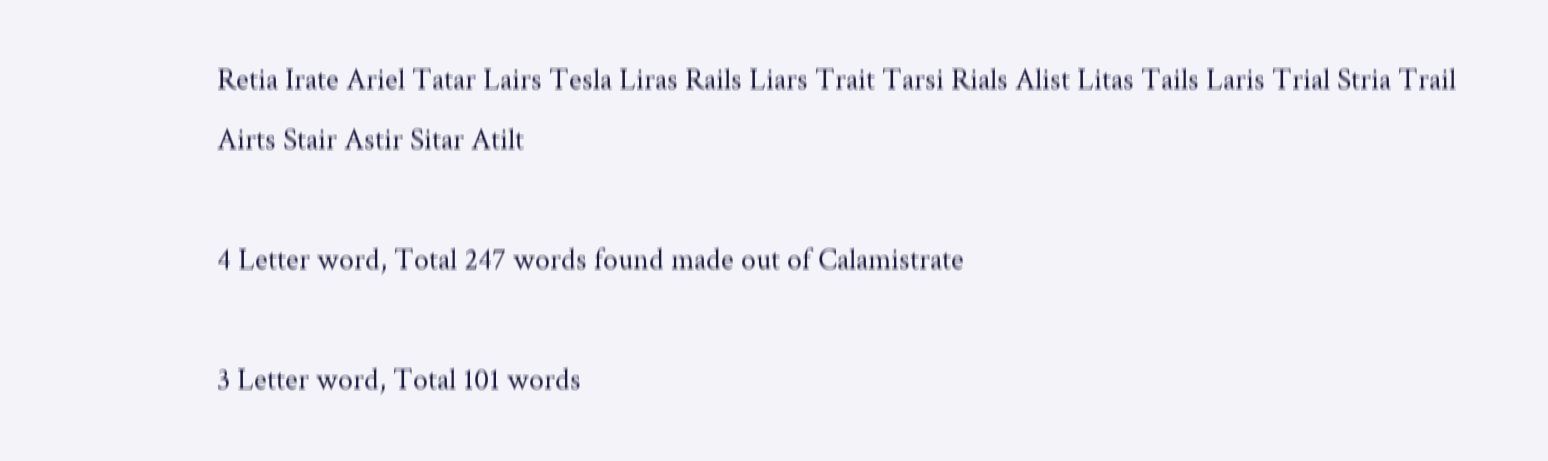Retia Irate Ariel Tatar Lairs Tesla Liras Rails Liars Trait Tarsi Rials Alist Litas Tails Laris Trial Stria Trail Airts Stair Astir Sitar Atilt

4 Letter word, Total 247 words found made out of Calamistrate

3 Letter word, Total 101 words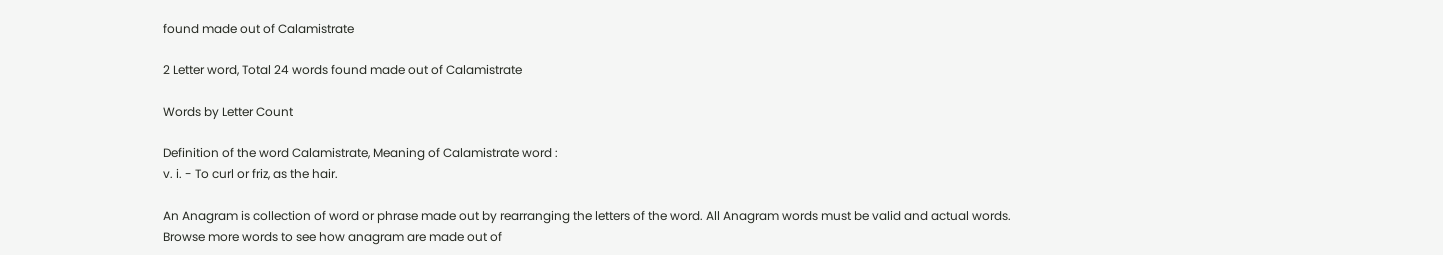found made out of Calamistrate

2 Letter word, Total 24 words found made out of Calamistrate

Words by Letter Count

Definition of the word Calamistrate, Meaning of Calamistrate word :
v. i. - To curl or friz, as the hair.

An Anagram is collection of word or phrase made out by rearranging the letters of the word. All Anagram words must be valid and actual words.
Browse more words to see how anagram are made out of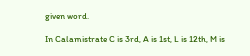given word.

In Calamistrate C is 3rd, A is 1st, L is 12th, M is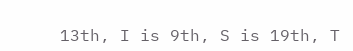13th, I is 9th, S is 19th, T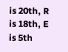is 20th, R is 18th, E is 5th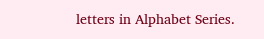letters in Alphabet Series.